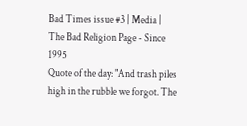Bad Times issue #3 | Media | The Bad Religion Page - Since 1995
Quote of the day: "And trash piles high in the rubble we forgot. The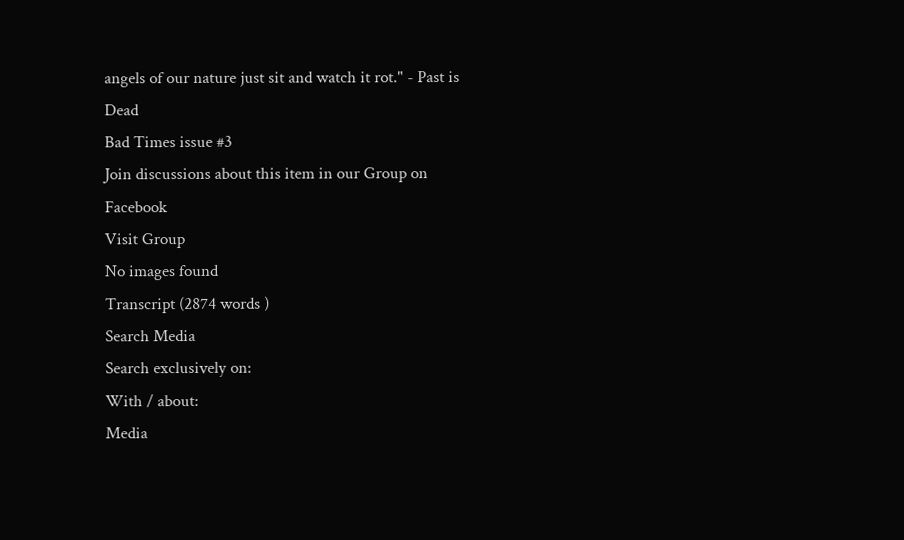angels of our nature just sit and watch it rot." - Past is Dead
Bad Times issue #3
Join discussions about this item in our Group on Facebook
Visit Group
No images found
Transcript (2874 words )
Search Media
Search exclusively on:
With / about:
Media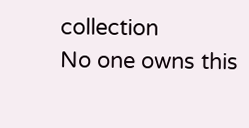collection
No one owns this